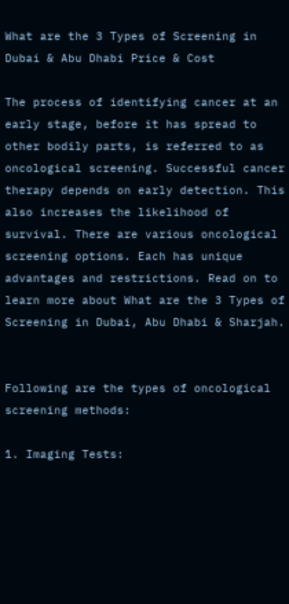What are the 3 Types of Screening in Dubai & Abu Dhabi Price & Cost

The process of identifying cancer at an early stage, before it has spread to other bodily parts, is referred to as oncological screening. Successful cancer therapy depends on early detection. This also increases the likelihood of survival. There are various oncological screening options. Each has unique advantages and restrictions. Read on to learn more about What are the 3 Types of Screening in Dubai, Abu Dhabi & Sharjah.


Following are the types of oncological screening methods:

1. Imaging Tests: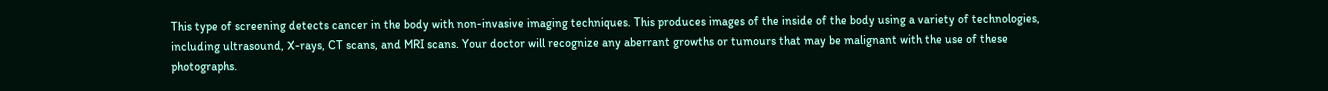This type of screening detects cancer in the body with non-invasive imaging techniques. This produces images of the inside of the body using a variety of technologies, including ultrasound, X-rays, CT scans, and MRI scans. Your doctor will recognize any aberrant growths or tumours that may be malignant with the use of these photographs.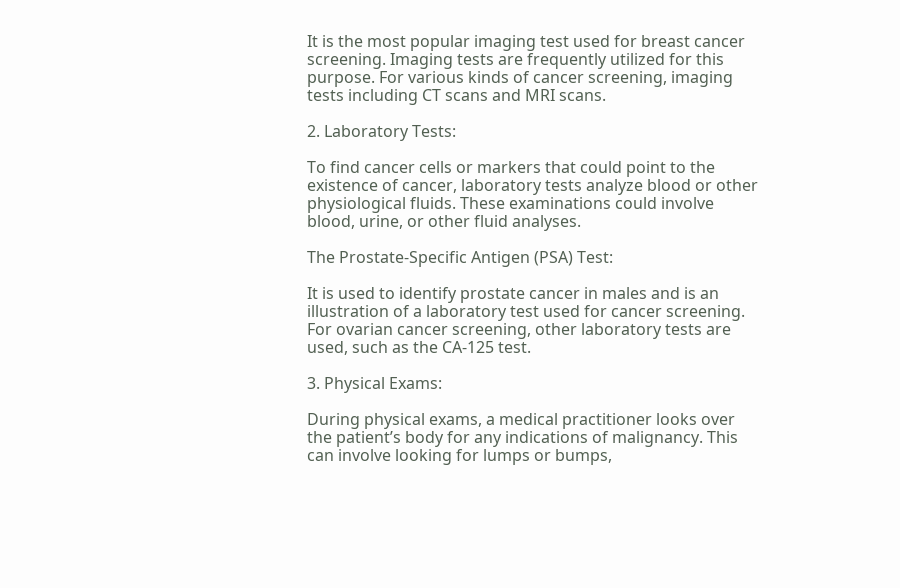It is the most popular imaging test used for breast cancer screening. Imaging tests are frequently utilized for this purpose. For various kinds of cancer screening, imaging tests including CT scans and MRI scans.

2. Laboratory Tests:

To find cancer cells or markers that could point to the existence of cancer, laboratory tests analyze blood or other physiological fluids. These examinations could involve blood, urine, or other fluid analyses.

The Prostate-Specific Antigen (PSA) Test:

It is used to identify prostate cancer in males and is an illustration of a laboratory test used for cancer screening. For ovarian cancer screening, other laboratory tests are used, such as the CA-125 test.

3. Physical Exams:

During physical exams, a medical practitioner looks over the patient’s body for any indications of malignancy. This can involve looking for lumps or bumps,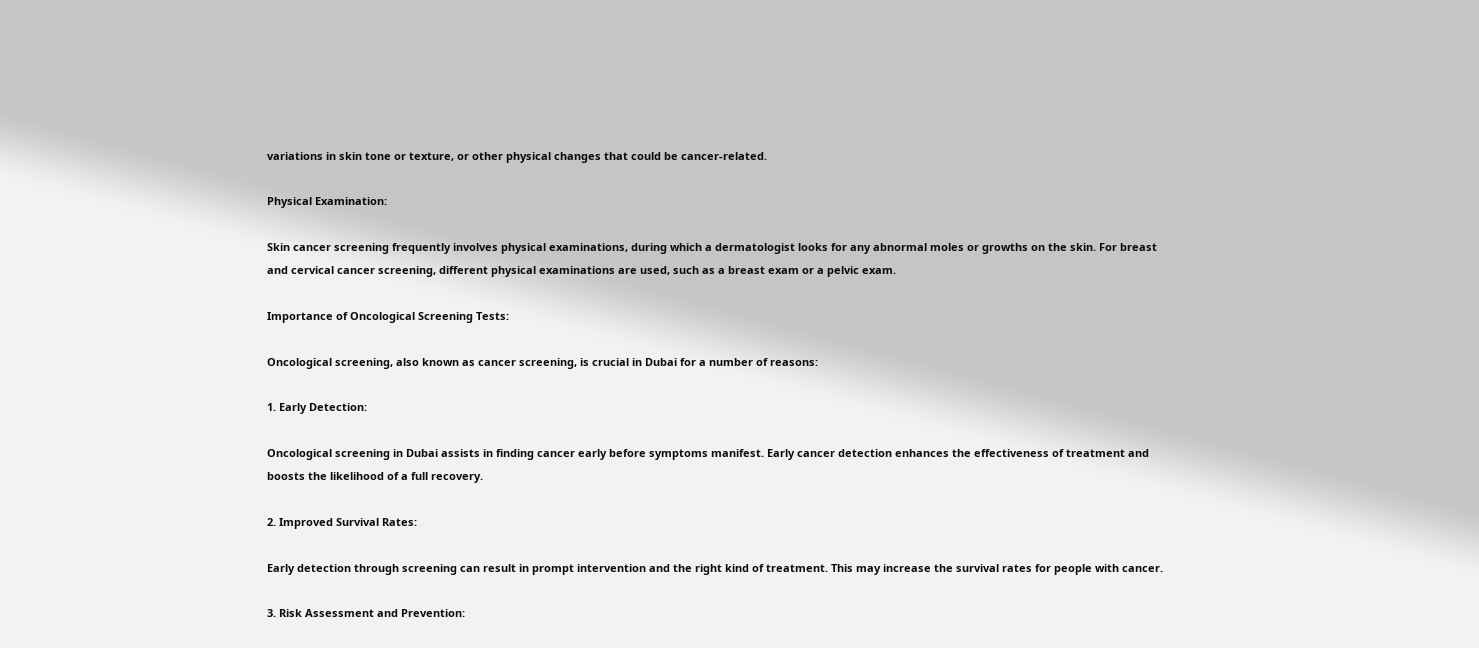variations in skin tone or texture, or other physical changes that could be cancer-related.

Physical Examination:

Skin cancer screening frequently involves physical examinations, during which a dermatologist looks for any abnormal moles or growths on the skin. For breast and cervical cancer screening, different physical examinations are used, such as a breast exam or a pelvic exam.

Importance of Oncological Screening Tests:

Oncological screening, also known as cancer screening, is crucial in Dubai for a number of reasons:

1. Early Detection:

Oncological screening in Dubai assists in finding cancer early before symptoms manifest. Early cancer detection enhances the effectiveness of treatment and boosts the likelihood of a full recovery.

2. Improved Survival Rates:

Early detection through screening can result in prompt intervention and the right kind of treatment. This may increase the survival rates for people with cancer.

3. Risk Assessment and Prevention: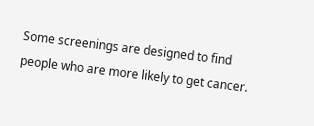Some screenings are designed to find people who are more likely to get cancer.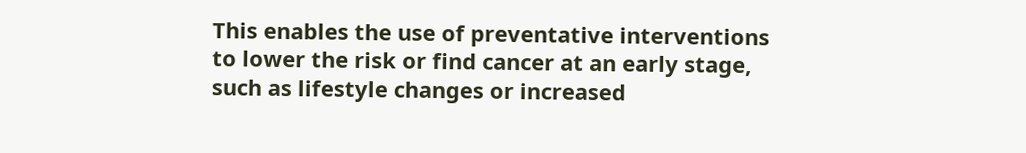This enables the use of preventative interventions to lower the risk or find cancer at an early stage, such as lifestyle changes or increased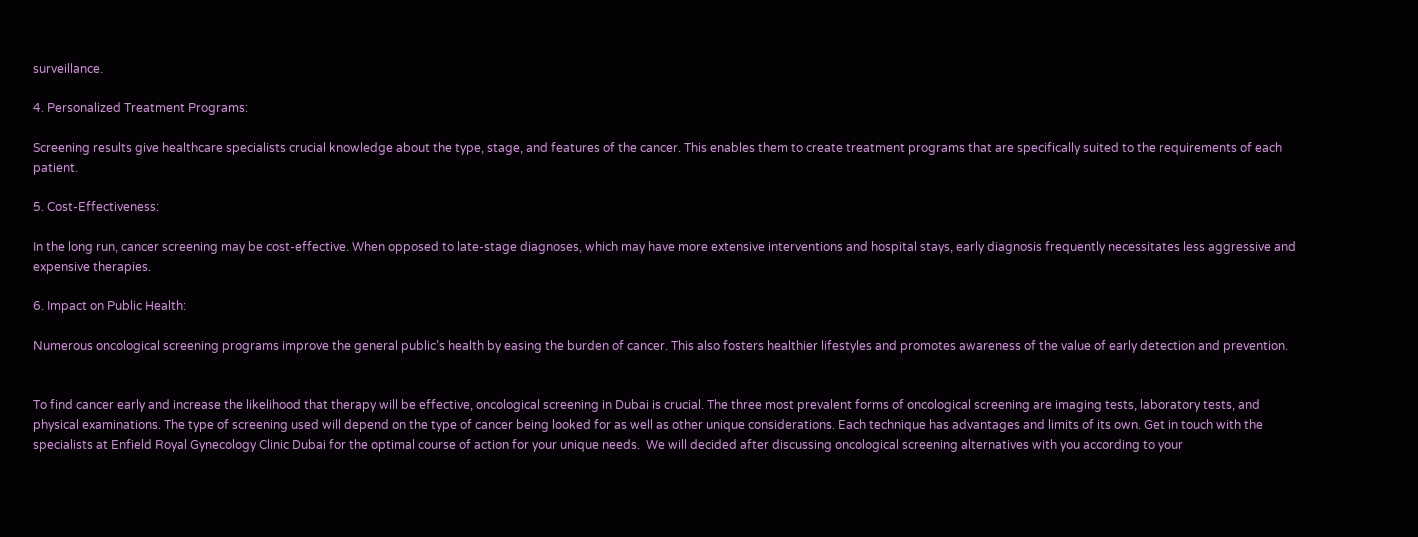surveillance.

4. Personalized Treatment Programs:

Screening results give healthcare specialists crucial knowledge about the type, stage, and features of the cancer. This enables them to create treatment programs that are specifically suited to the requirements of each patient.

5. Cost-Effectiveness:

In the long run, cancer screening may be cost-effective. When opposed to late-stage diagnoses, which may have more extensive interventions and hospital stays, early diagnosis frequently necessitates less aggressive and expensive therapies.

6. Impact on Public Health:

Numerous oncological screening programs improve the general public’s health by easing the burden of cancer. This also fosters healthier lifestyles and promotes awareness of the value of early detection and prevention.


To find cancer early and increase the likelihood that therapy will be effective, oncological screening in Dubai is crucial. The three most prevalent forms of oncological screening are imaging tests, laboratory tests, and physical examinations. The type of screening used will depend on the type of cancer being looked for as well as other unique considerations. Each technique has advantages and limits of its own. Get in touch with the specialists at Enfield Royal Gynecology Clinic Dubai for the optimal course of action for your unique needs.  We will decided after discussing oncological screening alternatives with you according to your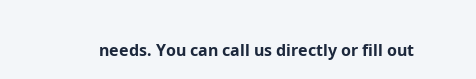needs. You can call us directly or fill out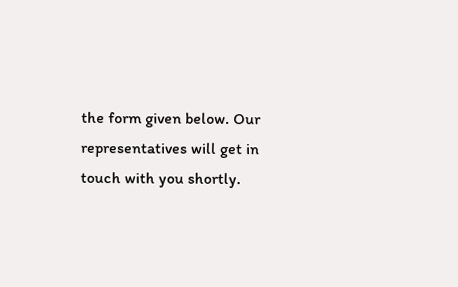the form given below. Our representatives will get in touch with you shortly.